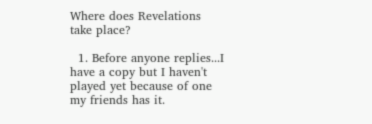Where does Revelations take place?

  1. Before anyone replies...I have a copy but I haven't played yet because of one my friends has it.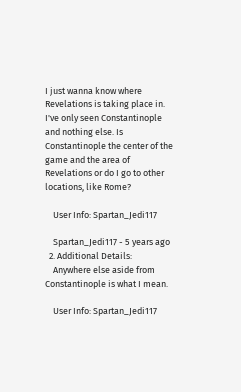I just wanna know where Revelations is taking place in. I've only seen Constantinople and nothing else. Is Constantinople the center of the game and the area of Revelations or do I go to other locations, like Rome?

    User Info: Spartan_Jedi117

    Spartan_Jedi117 - 5 years ago
  2. Additional Details:
    Anywhere else aside from Constantinople is what I mean.

    User Info: Spartan_Jedi117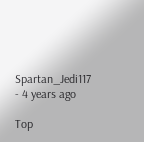Spartan_Jedi117 - 4 years ago

Top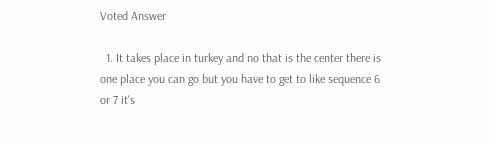Voted Answer

  1. It takes place in turkey and no that is the center there is one place you can go but you have to get to like sequence 6 or 7 it's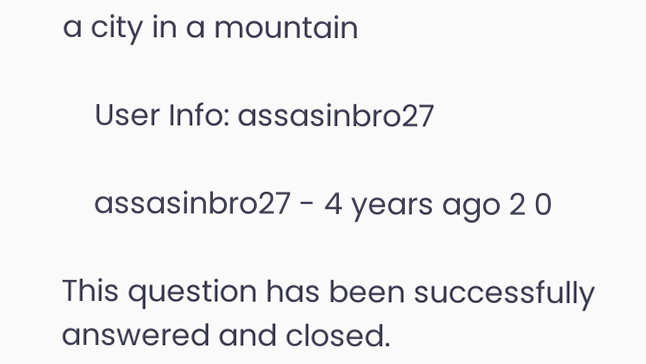a city in a mountain

    User Info: assasinbro27

    assasinbro27 - 4 years ago 2 0

This question has been successfully answered and closed.